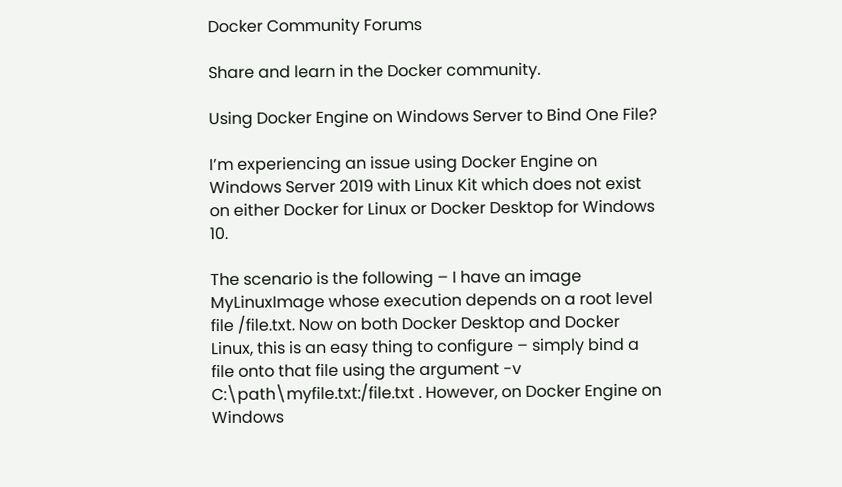Docker Community Forums

Share and learn in the Docker community.

Using Docker Engine on Windows Server to Bind One File?

I’m experiencing an issue using Docker Engine on Windows Server 2019 with Linux Kit which does not exist on either Docker for Linux or Docker Desktop for Windows 10.

The scenario is the following – I have an image MyLinuxImage whose execution depends on a root level file /file.txt. Now on both Docker Desktop and Docker Linux, this is an easy thing to configure – simply bind a file onto that file using the argument -v C:\path\myfile.txt:/file.txt . However, on Docker Engine on Windows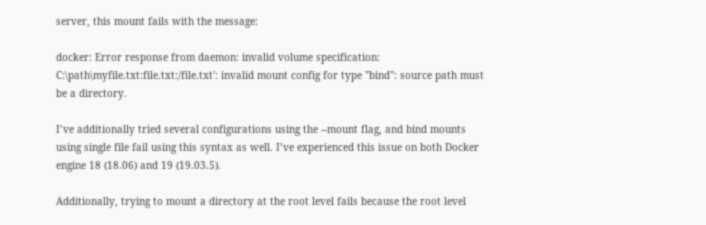server, this mount fails with the message:

docker: Error response from daemon: invalid volume specification:
C:\path\myfile.txt:file.txt:/file.txt': invalid mount config for type "bind": source path must be a directory.

I’ve additionally tried several configurations using the --mount flag, and bind mounts using single file fail using this syntax as well. I’ve experienced this issue on both Docker engine 18 (18.06) and 19 (19.03.5).

Additionally, trying to mount a directory at the root level fails because the root level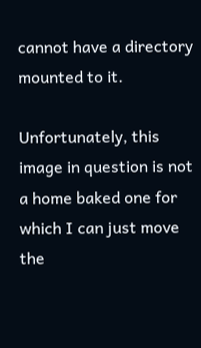cannot have a directory mounted to it.

Unfortunately, this image in question is not a home baked one for which I can just move the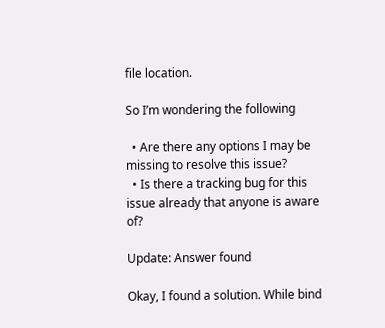file location.

So I’m wondering the following

  • Are there any options I may be missing to resolve this issue?
  • Is there a tracking bug for this issue already that anyone is aware of?

Update: Answer found

Okay, I found a solution. While bind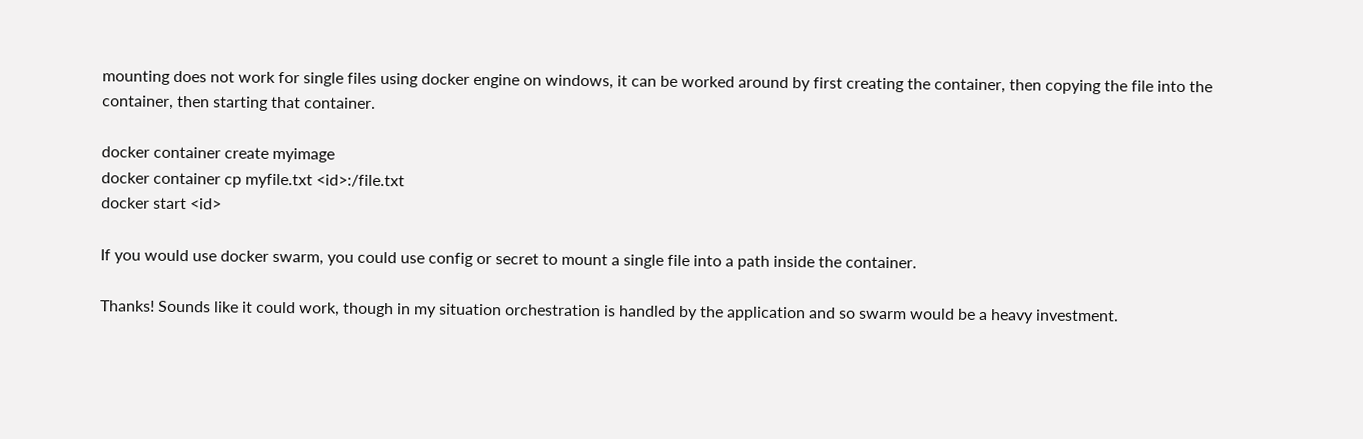mounting does not work for single files using docker engine on windows, it can be worked around by first creating the container, then copying the file into the container, then starting that container.

docker container create myimage
docker container cp myfile.txt <id>:/file.txt
docker start <id>

If you would use docker swarm, you could use config or secret to mount a single file into a path inside the container.

Thanks! Sounds like it could work, though in my situation orchestration is handled by the application and so swarm would be a heavy investment.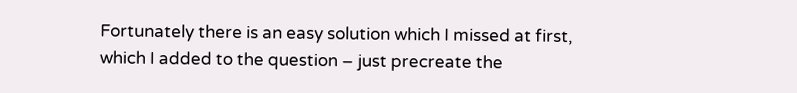Fortunately there is an easy solution which I missed at first, which I added to the question – just precreate the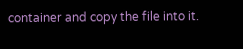container and copy the file into it.